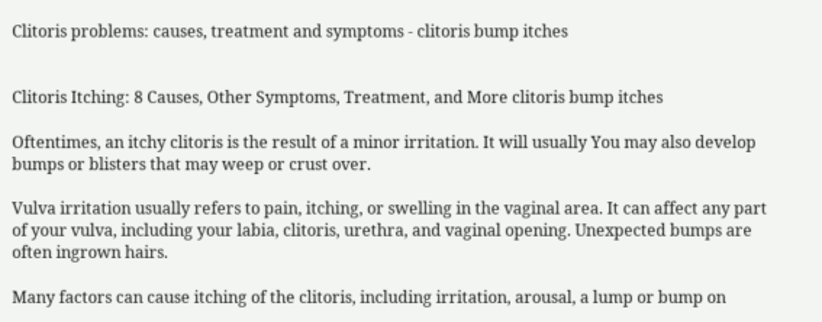Clitoris problems: causes, treatment and symptoms - clitoris bump itches


Clitoris Itching: 8 Causes, Other Symptoms, Treatment, and More clitoris bump itches

Oftentimes, an itchy clitoris is the result of a minor irritation. It will usually You may also develop bumps or blisters that may weep or crust over.

Vulva irritation usually refers to pain, itching, or swelling in the vaginal area. It can affect any part of your vulva, including your labia, clitoris, urethra, and vaginal opening. Unexpected bumps are often ingrown hairs.

Many factors can cause itching of the clitoris, including irritation, arousal, a lump or bump on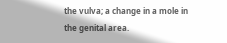the vulva; a change in a mole in the genital area.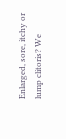Enlarged, sore, itchy or lump clitoris? We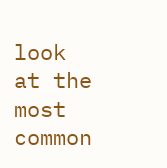look at the most common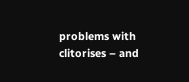problems with clitorises – and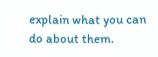explain what you can do about them.